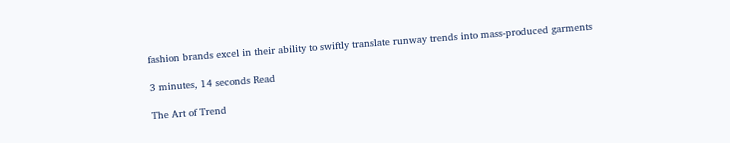fashion brands excel in their ability to swiftly translate runway trends into mass-produced garments

3 minutes, 14 seconds Read

The Art of Trend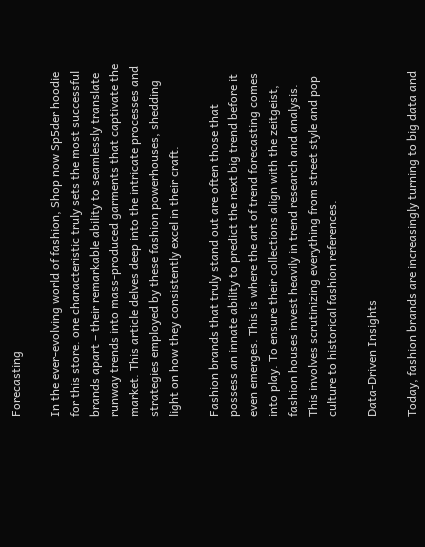Forecasting

In the ever-evolving world of fashion, Shop now Sp5der hoodie for this store. one characteristic truly sets the most successful brands apart – their remarkable ability to seamlessly translate runway trends into mass-produced garments that captivate the market. This article delves deep into the intricate processes and strategies employed by these fashion powerhouses, shedding light on how they consistently excel in their craft.

Fashion brands that truly stand out are often those that possess an innate ability to predict the next big trend before it even emerges. This is where the art of trend forecasting comes into play. To ensure their collections align with the zeitgeist, fashion houses invest heavily in trend research and analysis. This involves scrutinizing everything from street style and pop culture to historical fashion references.

Data-Driven Insights

Today, fashion brands are increasingly turning to big data and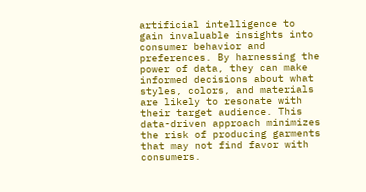artificial intelligence to gain invaluable insights into consumer behavior and preferences. By harnessing the power of data, they can make informed decisions about what styles, colors, and materials are likely to resonate with their target audience. This data-driven approach minimizes the risk of producing garments that may not find favor with consumers.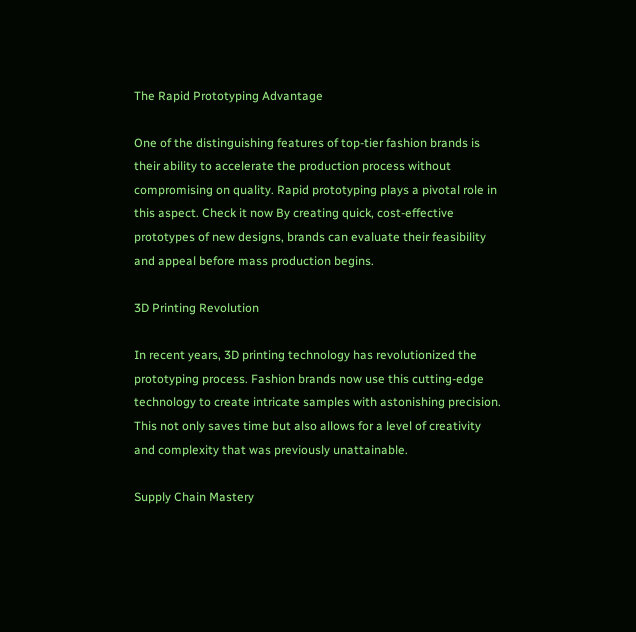The Rapid Prototyping Advantage

One of the distinguishing features of top-tier fashion brands is their ability to accelerate the production process without compromising on quality. Rapid prototyping plays a pivotal role in this aspect. Check it now By creating quick, cost-effective prototypes of new designs, brands can evaluate their feasibility and appeal before mass production begins.

3D Printing Revolution

In recent years, 3D printing technology has revolutionized the prototyping process. Fashion brands now use this cutting-edge technology to create intricate samples with astonishing precision. This not only saves time but also allows for a level of creativity and complexity that was previously unattainable.

Supply Chain Mastery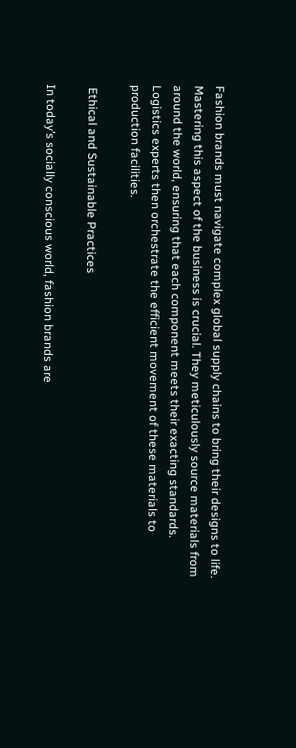Fashion brands must navigate complex global supply chains to bring their designs to life. Mastering this aspect of the business is crucial. They meticulously source materials from around the world, ensuring that each component meets their exacting standards. Logistics experts then orchestrate the efficient movement of these materials to production facilities.

 Ethical and Sustainable Practices

In today’s socially conscious world, fashion brands are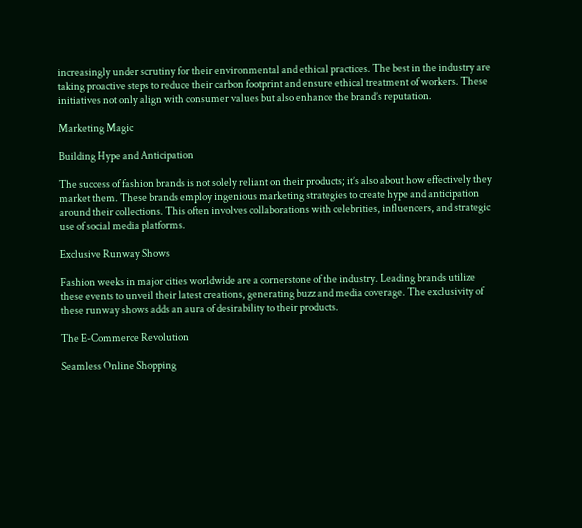increasingly under scrutiny for their environmental and ethical practices. The best in the industry are taking proactive steps to reduce their carbon footprint and ensure ethical treatment of workers. These initiatives not only align with consumer values but also enhance the brand’s reputation.

Marketing Magic

Building Hype and Anticipation

The success of fashion brands is not solely reliant on their products; it’s also about how effectively they market them. These brands employ ingenious marketing strategies to create hype and anticipation around their collections. This often involves collaborations with celebrities, influencers, and strategic use of social media platforms.

Exclusive Runway Shows

Fashion weeks in major cities worldwide are a cornerstone of the industry. Leading brands utilize these events to unveil their latest creations, generating buzz and media coverage. The exclusivity of these runway shows adds an aura of desirability to their products.

The E-Commerce Revolution

Seamless Online Shopping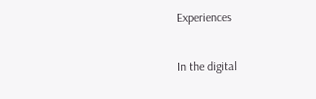Experiences

In the digital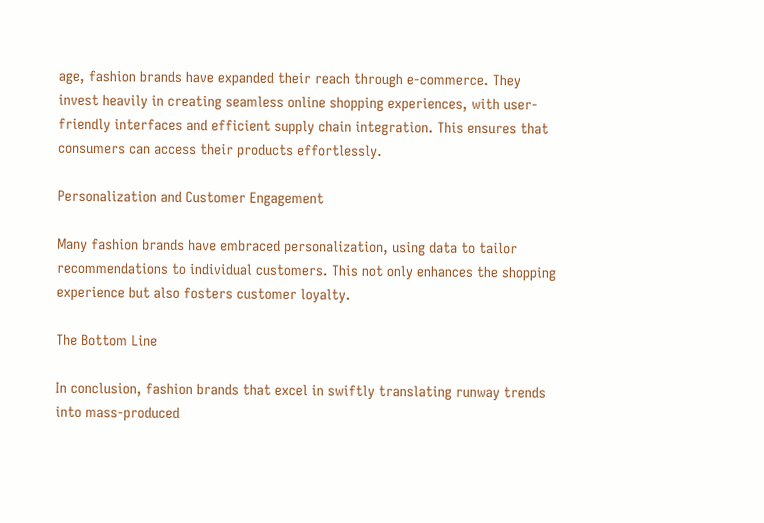age, fashion brands have expanded their reach through e-commerce. They invest heavily in creating seamless online shopping experiences, with user-friendly interfaces and efficient supply chain integration. This ensures that consumers can access their products effortlessly.

Personalization and Customer Engagement

Many fashion brands have embraced personalization, using data to tailor recommendations to individual customers. This not only enhances the shopping experience but also fosters customer loyalty.

The Bottom Line

In conclusion, fashion brands that excel in swiftly translating runway trends into mass-produced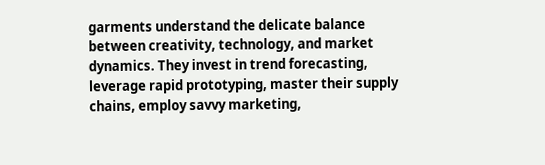garments understand the delicate balance between creativity, technology, and market dynamics. They invest in trend forecasting, leverage rapid prototyping, master their supply chains, employ savvy marketing,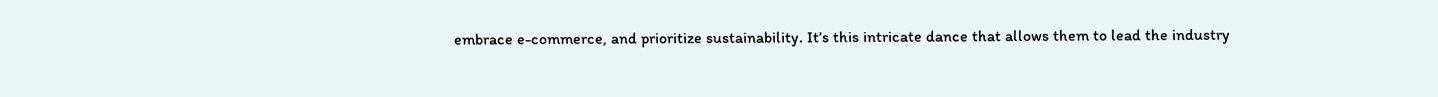embrace e-commerce, and prioritize sustainability. It’s this intricate dance that allows them to lead the industry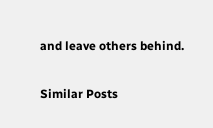and leave others behind.

Similar Posts